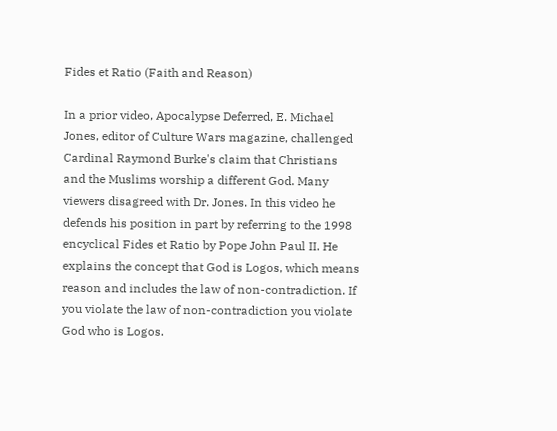Fides et Ratio (Faith and Reason)

In a prior video, Apocalypse Deferred, E. Michael Jones, editor of Culture Wars magazine, challenged Cardinal Raymond Burke's claim that Christians and the Muslims worship a different God. Many viewers disagreed with Dr. Jones. In this video he defends his position in part by referring to the 1998 encyclical Fides et Ratio by Pope John Paul II. He explains the concept that God is Logos, which means reason and includes the law of non-contradiction. If you violate the law of non-contradiction you violate God who is Logos.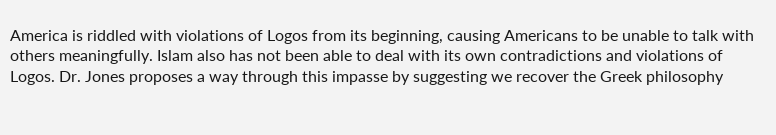America is riddled with violations of Logos from its beginning, causing Americans to be unable to talk with others meaningfully. Islam also has not been able to deal with its own contradictions and violations of Logos. Dr. Jones proposes a way through this impasse by suggesting we recover the Greek philosophy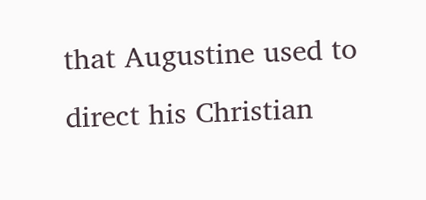that Augustine used to direct his Christian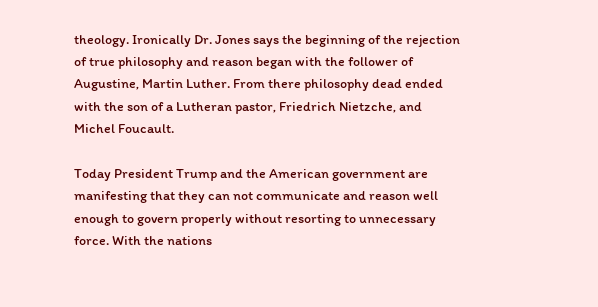theology. Ironically Dr. Jones says the beginning of the rejection of true philosophy and reason began with the follower of Augustine, Martin Luther. From there philosophy dead ended with the son of a Lutheran pastor, Friedrich Nietzche, and Michel Foucault.

Today President Trump and the American government are manifesting that they can not communicate and reason well enough to govern properly without resorting to unnecessary force. With the nations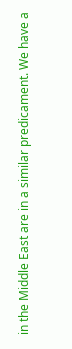in the Middle East are in a similar predicament. We have a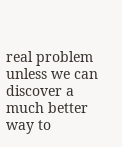real problem unless we can discover a much better way to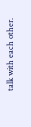talk with each other.